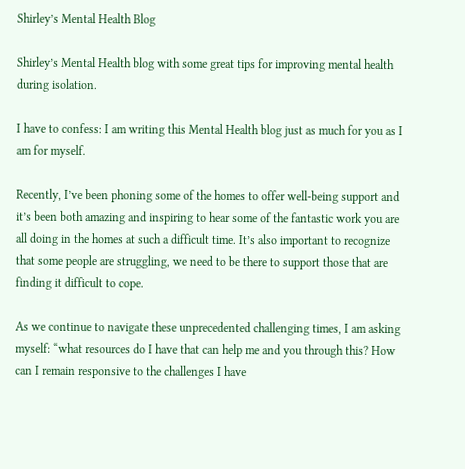Shirley’s Mental Health Blog

Shirley’s Mental Health blog with some great tips for improving mental health during isolation.

I have to confess: I am writing this Mental Health blog just as much for you as I am for myself.

Recently, I’ve been phoning some of the homes to offer well-being support and it’s been both amazing and inspiring to hear some of the fantastic work you are all doing in the homes at such a difficult time. It’s also important to recognize that some people are struggling, we need to be there to support those that are finding it difficult to cope.

As we continue to navigate these unprecedented challenging times, I am asking myself: “what resources do I have that can help me and you through this? How can I remain responsive to the challenges I have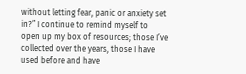without letting fear, panic or anxiety set in?” I continue to remind myself to open up my box of resources; those I’ve collected over the years, those I have used before and have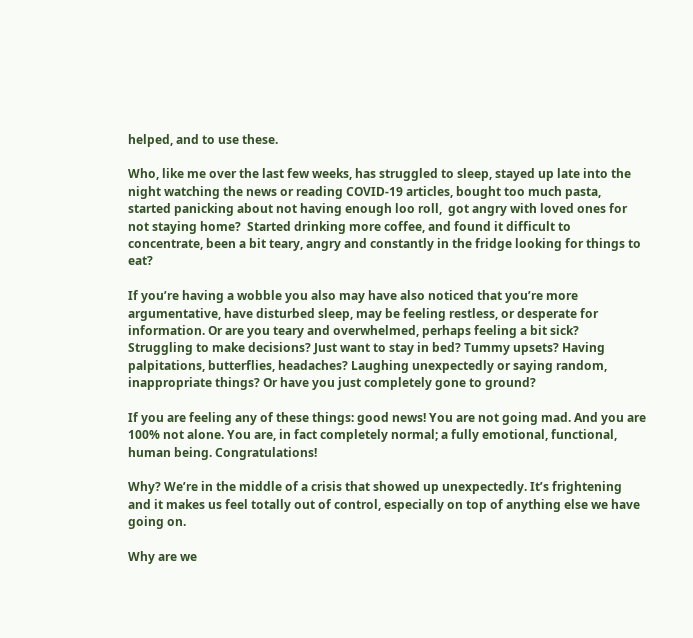helped, and to use these.

Who, like me over the last few weeks, has struggled to sleep, stayed up late into the night watching the news or reading COVID-19 articles, bought too much pasta, started panicking about not having enough loo roll,  got angry with loved ones for not staying home?  Started drinking more coffee, and found it difficult to concentrate, been a bit teary, angry and constantly in the fridge looking for things to eat?

If you’re having a wobble you also may have also noticed that you’re more argumentative, have disturbed sleep, may be feeling restless, or desperate for information. Or are you teary and overwhelmed, perhaps feeling a bit sick? Struggling to make decisions? Just want to stay in bed? Tummy upsets? Having palpitations, butterflies, headaches? Laughing unexpectedly or saying random, inappropriate things? Or have you just completely gone to ground?

If you are feeling any of these things: good news! You are not going mad. And you are 100% not alone. You are, in fact completely normal; a fully emotional, functional, human being. Congratulations!

Why? We’re in the middle of a crisis that showed up unexpectedly. It’s frightening and it makes us feel totally out of control, especially on top of anything else we have going on.

Why are we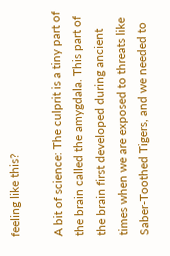feeling like this?

A bit of science: The culprit is a tiny part of the brain called the amygdala. This part of the brain first developed during ancient times when we are exposed to threats like Saber-Toothed Tigers, and we needed to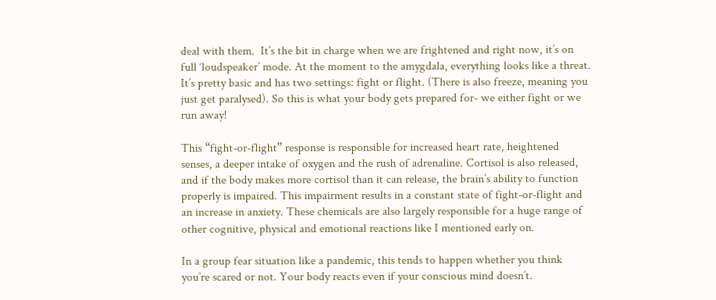deal with them.  It’s the bit in charge when we are frightened and right now, it’s on full ‘loudspeaker’ mode. At the moment to the amygdala, everything looks like a threat. It’s pretty basic and has two settings: fight or flight. (There is also freeze, meaning you just get paralysed). So this is what your body gets prepared for- we either fight or we run away!

This “fight-or-flight” response is responsible for increased heart rate, heightened senses, a deeper intake of oxygen and the rush of adrenaline. Cortisol is also released, and if the body makes more cortisol than it can release, the brain’s ability to function properly is impaired. This impairment results in a constant state of fight-or-flight and an increase in anxiety. These chemicals are also largely responsible for a huge range of other cognitive, physical and emotional reactions like I mentioned early on.

In a group fear situation like a pandemic, this tends to happen whether you think you’re scared or not. Your body reacts even if your conscious mind doesn’t.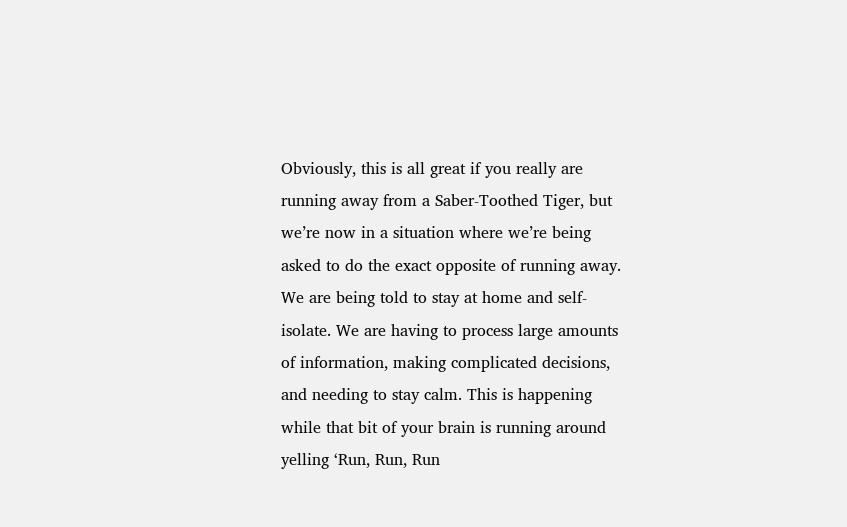Obviously, this is all great if you really are running away from a Saber-Toothed Tiger, but we’re now in a situation where we’re being asked to do the exact opposite of running away. We are being told to stay at home and self-isolate. We are having to process large amounts of information, making complicated decisions, and needing to stay calm. This is happening while that bit of your brain is running around yelling ‘Run, Run, Run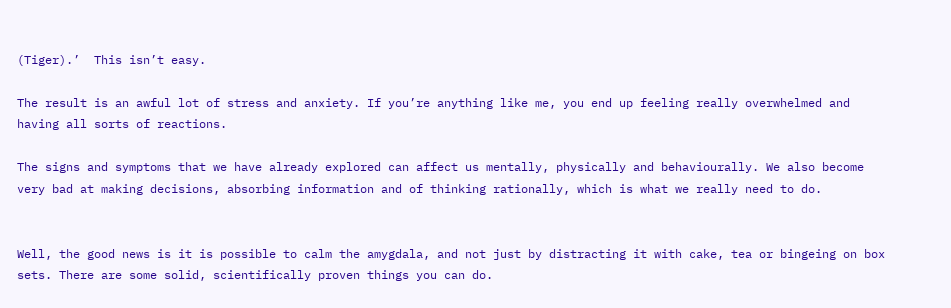(Tiger).’  This isn’t easy.

The result is an awful lot of stress and anxiety. If you’re anything like me, you end up feeling really overwhelmed and having all sorts of reactions.

The signs and symptoms that we have already explored can affect us mentally, physically and behaviourally. We also become very bad at making decisions, absorbing information and of thinking rationally, which is what we really need to do.


Well, the good news is it is possible to calm the amygdala, and not just by distracting it with cake, tea or bingeing on box sets. There are some solid, scientifically proven things you can do.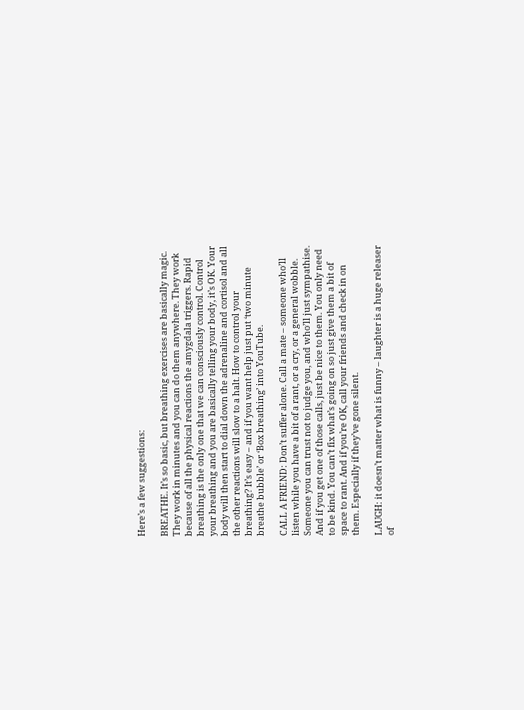Here’s a few suggestions:

BREATHE. It’s so basic, but breathing exercises are basically magic. They work in minutes and you can do them anywhere. They work because of all the physical reactions the amygdala triggers. Rapid breathing is the only one that we can consciously control. Control your breathing and you are basically telling your body, it’s OK. Your body will then start to dial down the adrenaline and cortisol and all the other reactions will slow to a halt. How to control your breathing? It’s easy – and if you want help just put ‘two minute breathe bubble’ or ‘Box breathing’ into YouTube.

CALL A FRIEND: Don’t suffer alone. Call a mate – someone who’ll listen while you have a bit of a rant, or a cry, or a general wobble. Someone you can trust not to judge you, and who’ll just sympathise. And if you get one of those calls, just be nice to them. You only need to be kind. You can’t fix what’s going on so just give them a bit of space to rant. And if you’re OK, call your friends and check in on them. Especially if they’ve gone silent.

LAUGH: it doesn’t matter what is funny – laughter is a huge releaser of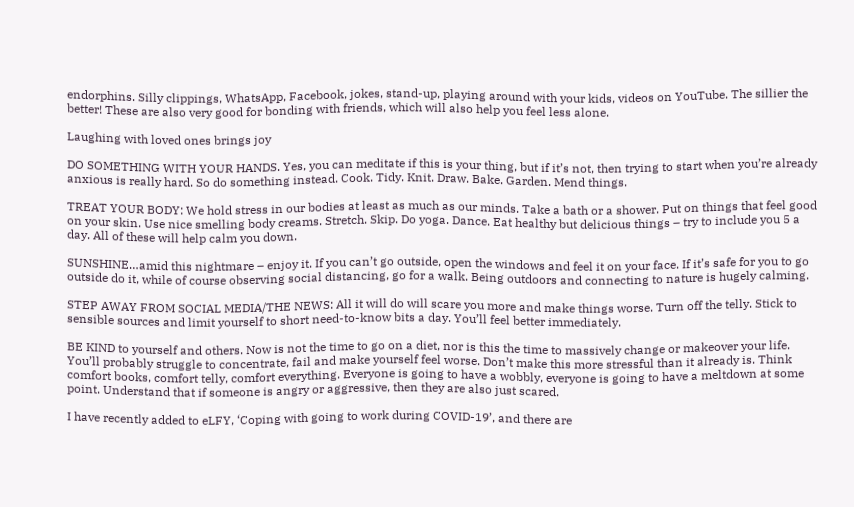endorphins. Silly clippings, WhatsApp, Facebook, jokes, stand-up, playing around with your kids, videos on YouTube. The sillier the better! These are also very good for bonding with friends, which will also help you feel less alone.

Laughing with loved ones brings joy

DO SOMETHING WITH YOUR HANDS. Yes, you can meditate if this is your thing, but if it’s not, then trying to start when you’re already anxious is really hard. So do something instead. Cook. Tidy. Knit. Draw. Bake. Garden. Mend things.

TREAT YOUR BODY: We hold stress in our bodies at least as much as our minds. Take a bath or a shower. Put on things that feel good on your skin. Use nice smelling body creams. Stretch. Skip. Do yoga. Dance. Eat healthy but delicious things – try to include you 5 a day. All of these will help calm you down.

SUNSHINE…amid this nightmare – enjoy it. If you can’t go outside, open the windows and feel it on your face. If it’s safe for you to go outside do it, while of course observing social distancing, go for a walk. Being outdoors and connecting to nature is hugely calming.

STEP AWAY FROM SOCIAL MEDIA/THE NEWS: All it will do will scare you more and make things worse. Turn off the telly. Stick to sensible sources and limit yourself to short need-to-know bits a day. You’ll feel better immediately.

BE KIND to yourself and others. Now is not the time to go on a diet, nor is this the time to massively change or makeover your life. You’ll probably struggle to concentrate, fail and make yourself feel worse. Don’t make this more stressful than it already is. Think comfort books, comfort telly, comfort everything. Everyone is going to have a wobbly, everyone is going to have a meltdown at some point. Understand that if someone is angry or aggressive, then they are also just scared.

I have recently added to eLFY, ‘Coping with going to work during COVID-19’, and there are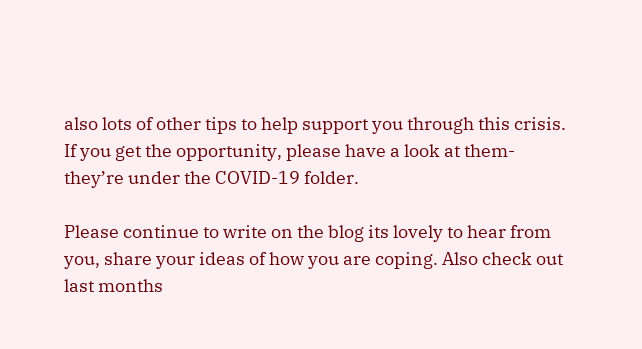also lots of other tips to help support you through this crisis. If you get the opportunity, please have a look at them-  they’re under the COVID-19 folder.

Please continue to write on the blog its lovely to hear from you, share your ideas of how you are coping. Also check out last months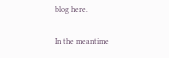blog here.

In the meantime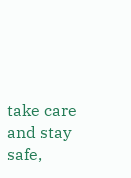take care and stay safe,